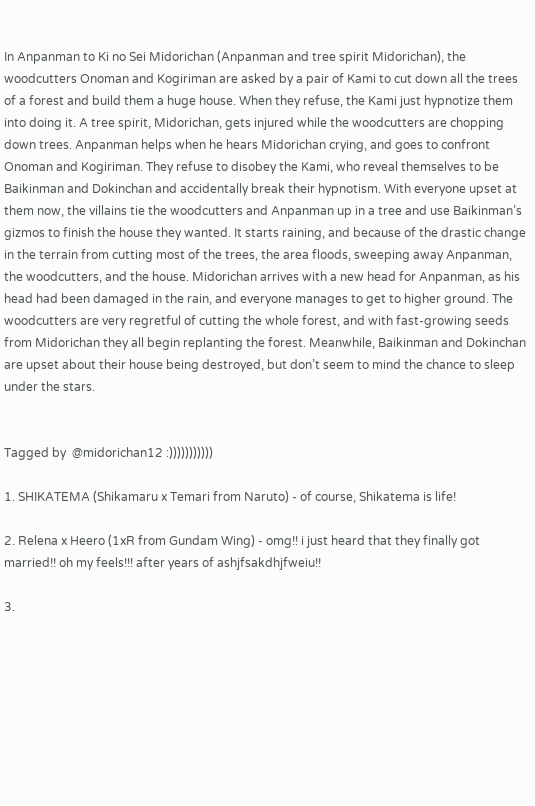In Anpanman to Ki no Sei Midorichan (Anpanman and tree spirit Midorichan), the woodcutters Onoman and Kogiriman are asked by a pair of Kami to cut down all the trees of a forest and build them a huge house. When they refuse, the Kami just hypnotize them into doing it. A tree spirit, Midorichan, gets injured while the woodcutters are chopping down trees. Anpanman helps when he hears Midorichan crying, and goes to confront Onoman and Kogiriman. They refuse to disobey the Kami, who reveal themselves to be Baikinman and Dokinchan and accidentally break their hypnotism. With everyone upset at them now, the villains tie the woodcutters and Anpanman up in a tree and use Baikinman’s gizmos to finish the house they wanted. It starts raining, and because of the drastic change in the terrain from cutting most of the trees, the area floods, sweeping away Anpanman, the woodcutters, and the house. Midorichan arrives with a new head for Anpanman, as his head had been damaged in the rain, and everyone manages to get to higher ground. The woodcutters are very regretful of cutting the whole forest, and with fast-growing seeds from Midorichan they all begin replanting the forest. Meanwhile, Baikinman and Dokinchan are upset about their house being destroyed, but don’t seem to mind the chance to sleep under the stars.


Tagged by  @midorichan12 :)))))))))))

1. SHIKATEMA (Shikamaru x Temari from Naruto) - of course, Shikatema is life!

2. Relena x Heero (1xR from Gundam Wing) - omg!! i just heard that they finally got married!! oh my feels!!! after years of ashjfsakdhjfweiu!!

3.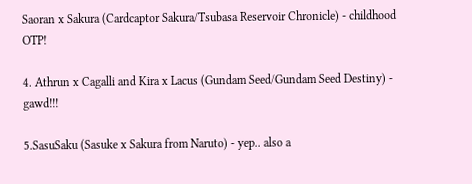Saoran x Sakura (Cardcaptor Sakura/Tsubasa Reservoir Chronicle) - childhood OTP!

4. Athrun x Cagalli and Kira x Lacus (Gundam Seed/Gundam Seed Destiny) - gawd!!!

5.SasuSaku (Sasuke x Sakura from Naruto) - yep.. also a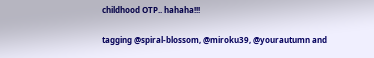childhood OTP.. hahaha!!!

tagging @spiral-blossom, @miroku39, @yourautumn and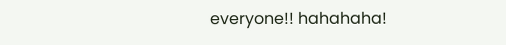everyone!! hahahaha!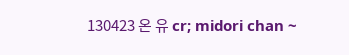130423 온 유 cr; midori chan ~